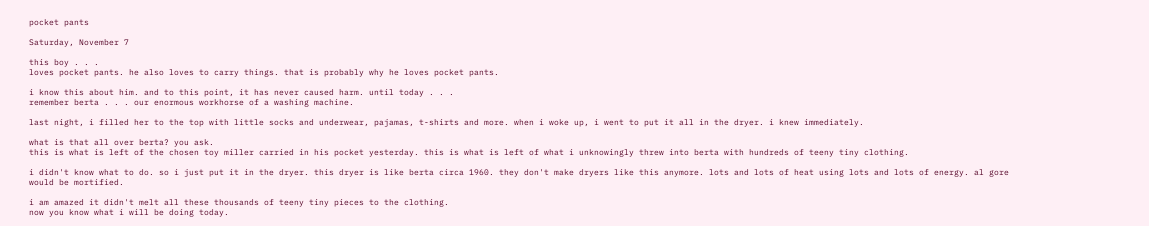pocket pants

Saturday, November 7

this boy . . .
loves pocket pants. he also loves to carry things. that is probably why he loves pocket pants.

i know this about him. and to this point, it has never caused harm. until today . . .
remember berta . . . our enormous workhorse of a washing machine.

last night, i filled her to the top with little socks and underwear, pajamas, t-shirts and more. when i woke up, i went to put it all in the dryer. i knew immediately.

what is that all over berta? you ask.
this is what is left of the chosen toy miller carried in his pocket yesterday. this is what is left of what i unknowingly threw into berta with hundreds of teeny tiny clothing.

i didn't know what to do. so i just put it in the dryer. this dryer is like berta circa 1960. they don't make dryers like this anymore. lots and lots of heat using lots and lots of energy. al gore would be mortified.

i am amazed it didn't melt all these thousands of teeny tiny pieces to the clothing.
now you know what i will be doing today.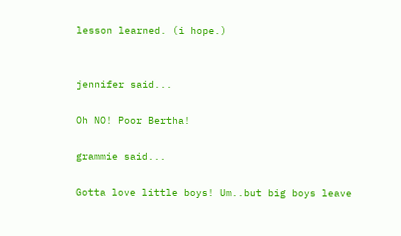lesson learned. (i hope.)


jennifer said...

Oh NO! Poor Bertha!

grammie said...

Gotta love little boys! Um..but big boys leave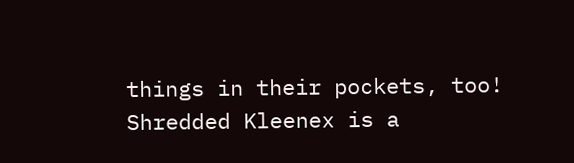things in their pockets, too! Shredded Kleenex is a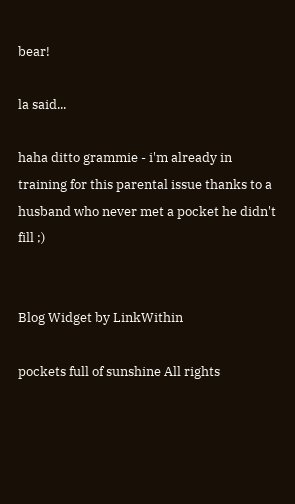bear!

la said...

haha ditto grammie - i'm already in training for this parental issue thanks to a husband who never met a pocket he didn't fill ;)


Blog Widget by LinkWithin

pockets full of sunshine All rights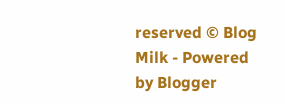reserved © Blog Milk - Powered by Blogger